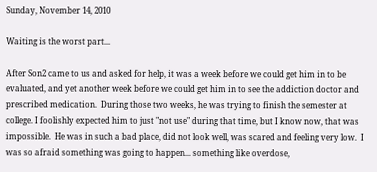Sunday, November 14, 2010

Waiting is the worst part...

After Son2 came to us and asked for help, it was a week before we could get him in to be evaluated, and yet another week before we could get him in to see the addiction doctor and prescribed medication.  During those two weeks, he was trying to finish the semester at college. I foolishly expected him to just "not use" during that time, but I know now, that was impossible.  He was in such a bad place, did not look well, was scared and feeling very low.  I was so afraid something was going to happen... something like overdose,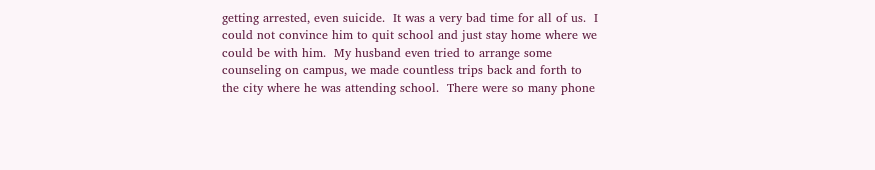getting arrested, even suicide.  It was a very bad time for all of us.  I could not convince him to quit school and just stay home where we could be with him.  My husband even tried to arrange some counseling on campus, we made countless trips back and forth to the city where he was attending school.  There were so many phone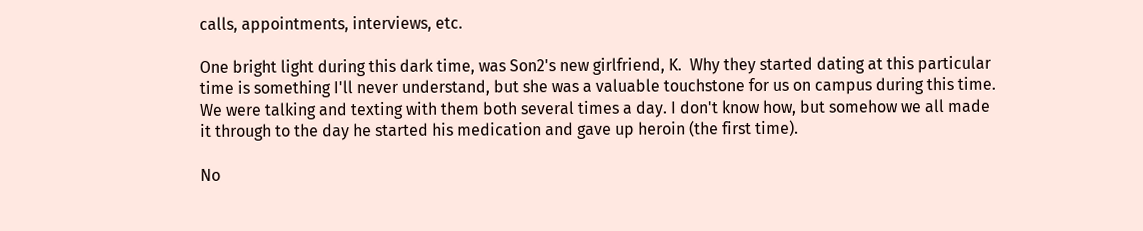calls, appointments, interviews, etc.

One bright light during this dark time, was Son2's new girlfriend, K.  Why they started dating at this particular time is something I'll never understand, but she was a valuable touchstone for us on campus during this time.  We were talking and texting with them both several times a day. I don't know how, but somehow we all made it through to the day he started his medication and gave up heroin (the first time).

No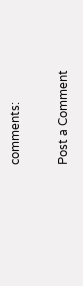comments:

Post a Comment